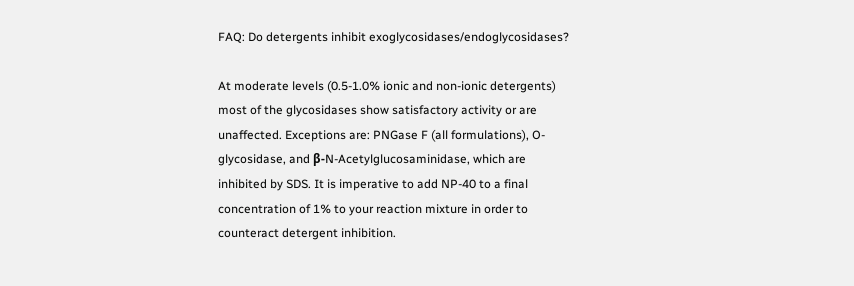FAQ: Do detergents inhibit exoglycosidases/endoglycosidases?

At moderate levels (0.5-1.0% ionic and non-ionic detergents) most of the glycosidases show satisfactory activity or are unaffected. Exceptions are: PNGase F (all formulations), O-glycosidase, and β-N-Acetylglucosaminidase, which are inhibited by SDS. It is imperative to add NP-40 to a final concentration of 1% to your reaction mixture in order to counteract detergent inhibition.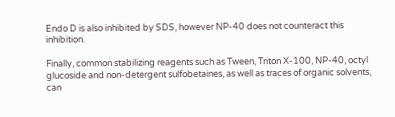Endo D is also inhibited by SDS, however NP-40 does not counteract this inhibition.

Finally, common stabilizing reagents such as Tween, Triton X-100, NP-40, octyl glucoside and non-detergent sulfobetaines, as well as traces of organic solvents, can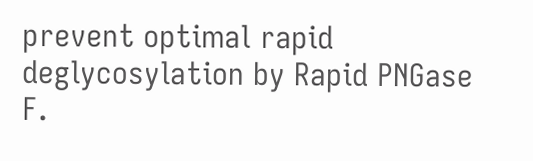prevent optimal rapid deglycosylation by Rapid PNGase F.